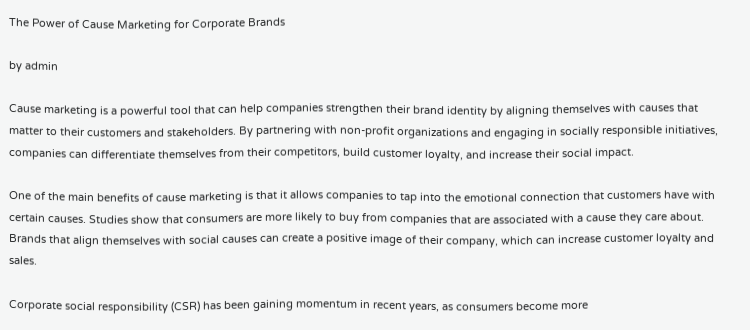The Power of Cause Marketing for Corporate Brands

by admin

Cause marketing is a powerful tool that can help companies strengthen their brand identity by aligning themselves with causes that matter to their customers and stakeholders. By partnering with non-profit organizations and engaging in socially responsible initiatives, companies can differentiate themselves from their competitors, build customer loyalty, and increase their social impact.

One of the main benefits of cause marketing is that it allows companies to tap into the emotional connection that customers have with certain causes. Studies show that consumers are more likely to buy from companies that are associated with a cause they care about. Brands that align themselves with social causes can create a positive image of their company, which can increase customer loyalty and sales.

Corporate social responsibility (CSR) has been gaining momentum in recent years, as consumers become more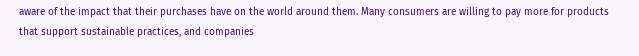aware of the impact that their purchases have on the world around them. Many consumers are willing to pay more for products that support sustainable practices, and companies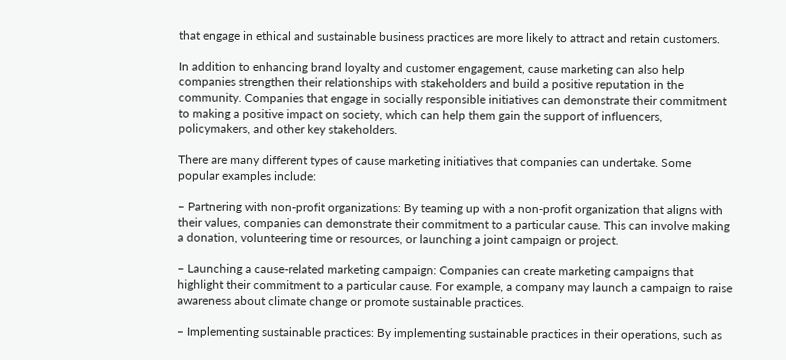that engage in ethical and sustainable business practices are more likely to attract and retain customers.

In addition to enhancing brand loyalty and customer engagement, cause marketing can also help companies strengthen their relationships with stakeholders and build a positive reputation in the community. Companies that engage in socially responsible initiatives can demonstrate their commitment to making a positive impact on society, which can help them gain the support of influencers, policymakers, and other key stakeholders.

There are many different types of cause marketing initiatives that companies can undertake. Some popular examples include:

– Partnering with non-profit organizations: By teaming up with a non-profit organization that aligns with their values, companies can demonstrate their commitment to a particular cause. This can involve making a donation, volunteering time or resources, or launching a joint campaign or project.

– Launching a cause-related marketing campaign: Companies can create marketing campaigns that highlight their commitment to a particular cause. For example, a company may launch a campaign to raise awareness about climate change or promote sustainable practices.

– Implementing sustainable practices: By implementing sustainable practices in their operations, such as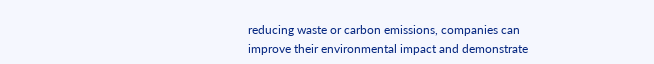reducing waste or carbon emissions, companies can improve their environmental impact and demonstrate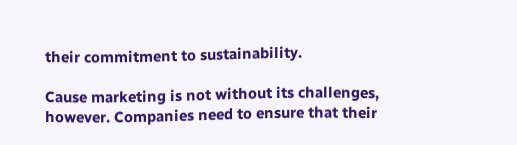their commitment to sustainability.

Cause marketing is not without its challenges, however. Companies need to ensure that their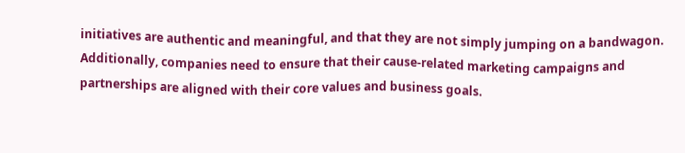initiatives are authentic and meaningful, and that they are not simply jumping on a bandwagon. Additionally, companies need to ensure that their cause-related marketing campaigns and partnerships are aligned with their core values and business goals.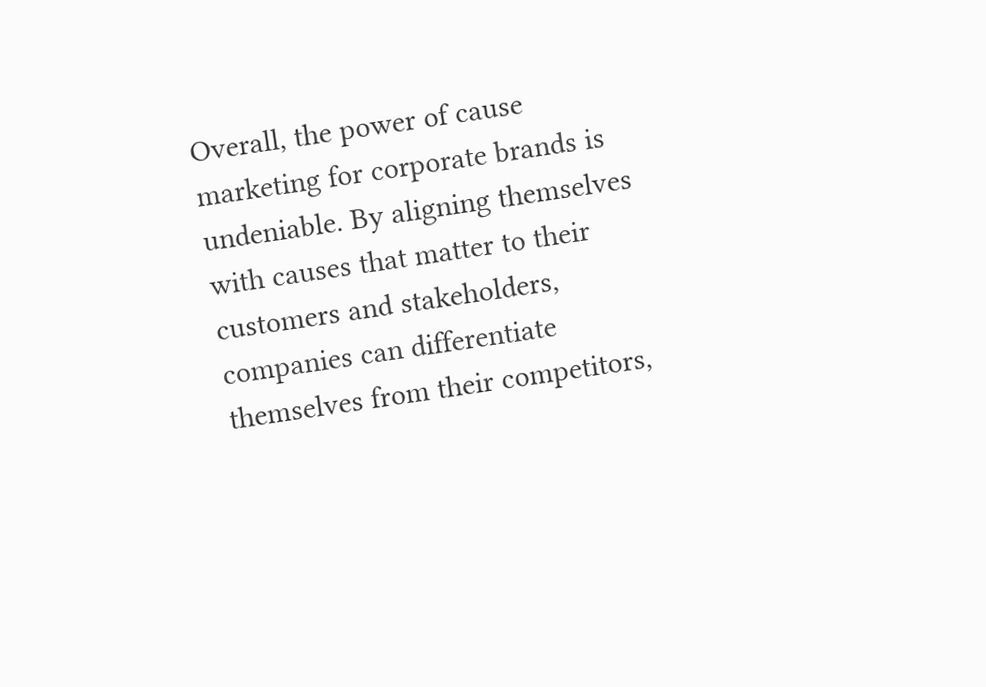Overall, the power of cause marketing for corporate brands is undeniable. By aligning themselves with causes that matter to their customers and stakeholders, companies can differentiate themselves from their competitors,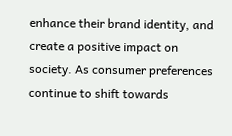enhance their brand identity, and create a positive impact on society. As consumer preferences continue to shift towards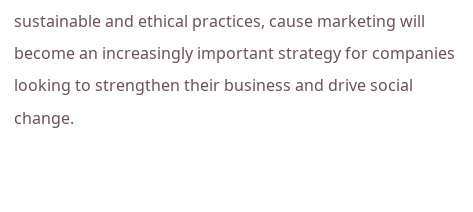sustainable and ethical practices, cause marketing will become an increasingly important strategy for companies looking to strengthen their business and drive social change.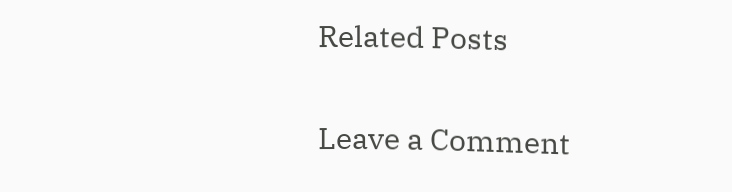Related Posts

Leave a Comment